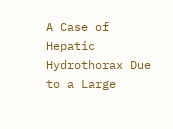A Case of Hepatic Hydrothorax Due to a Large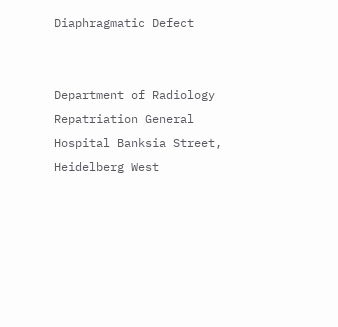Diaphragmatic Defect


Department of Radiology Repatriation General Hospital Banksia Street, Heidelberg West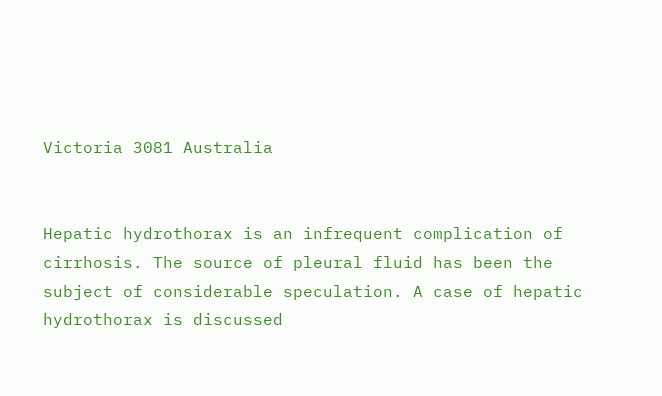Victoria 3081 Australia


Hepatic hydrothorax is an infrequent complication of cirrhosis. The source of pleural fluid has been the subject of considerable speculation. A case of hepatic hydrothorax is discussed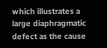which illustrates a large diaphragmatic defect as the cause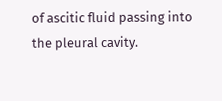of ascitic fluid passing into the pleural cavity.